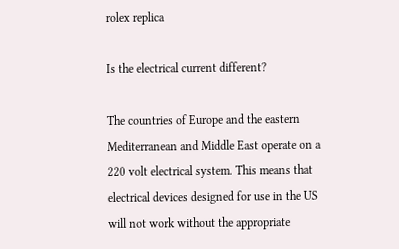rolex replica

Is the electrical current different?

The countries of Europe and the eastern Mediterranean and Middle East operate on a 220 volt electrical system. This means that electrical devices designed for use in the US will not work without the appropriate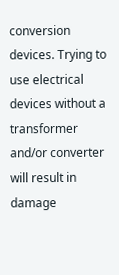conversion devices. Trying to use electrical devices without a transformer and/or converter will result in damage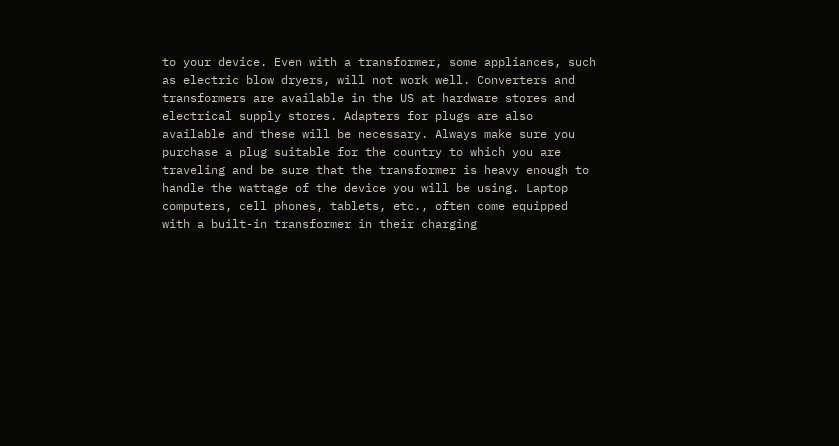to your device. Even with a transformer, some appliances, such as electric blow dryers, will not work well. Converters and transformers are available in the US at hardware stores and electrical supply stores. Adapters for plugs are also available and these will be necessary. Always make sure you purchase a plug suitable for the country to which you are traveling and be sure that the transformer is heavy enough to handle the wattage of the device you will be using. Laptop computers, cell phones, tablets, etc., often come equipped with a built-in transformer in their charging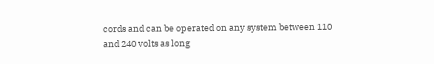cords and can be operated on any system between 110 and 240 volts as long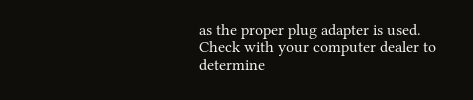as the proper plug adapter is used. Check with your computer dealer to determine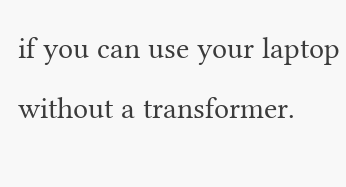if you can use your laptop without a transformer.